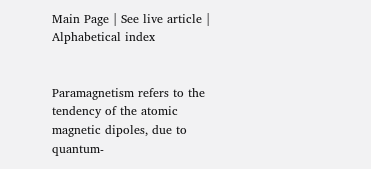Main Page | See live article | Alphabetical index


Paramagnetism refers to the tendency of the atomic magnetic dipoles, due to quantum-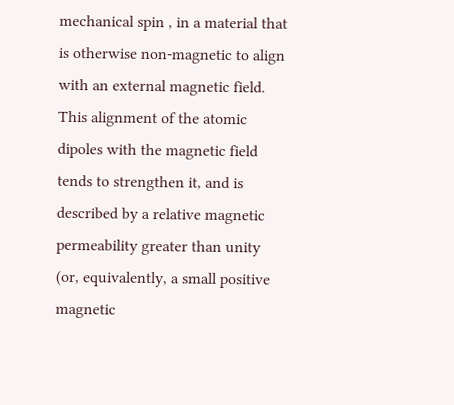mechanical spin , in a material that is otherwise non-magnetic to align with an external magnetic field. This alignment of the atomic dipoles with the magnetic field tends to strengthen it, and is described by a relative magnetic permeability greater than unity (or, equivalently, a small positive magnetic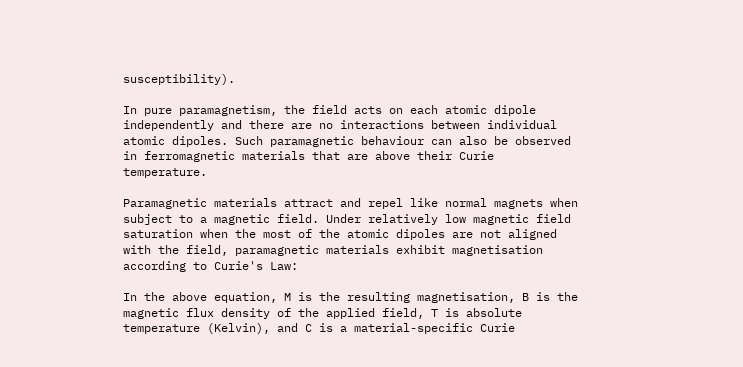susceptibility).

In pure paramagnetism, the field acts on each atomic dipole independently and there are no interactions between individual atomic dipoles. Such paramagnetic behaviour can also be observed in ferromagnetic materials that are above their Curie temperature.

Paramagnetic materials attract and repel like normal magnets when subject to a magnetic field. Under relatively low magnetic field saturation when the most of the atomic dipoles are not aligned with the field, paramagnetic materials exhibit magnetisation according to Curie's Law:

In the above equation, M is the resulting magnetisation, B is the magnetic flux density of the applied field, T is absolute temperature (Kelvin), and C is a material-specific Curie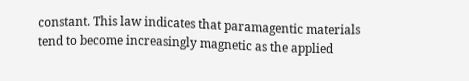constant. This law indicates that paramagentic materials tend to become increasingly magnetic as the applied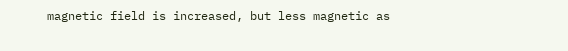magnetic field is increased, but less magnetic as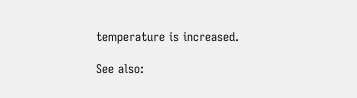temperature is increased.

See also: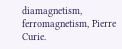diamagnetism, ferromagnetism, Pierre Curie.